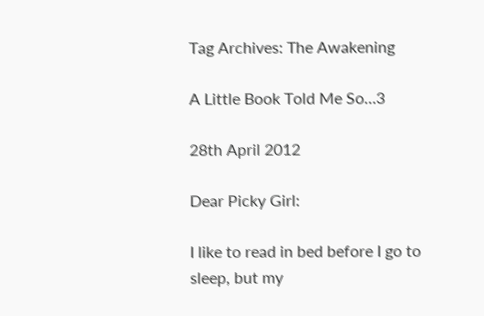Tag Archives: The Awakening

A Little Book Told Me So…3

28th April 2012

Dear Picky Girl:

I like to read in bed before I go to sleep, but my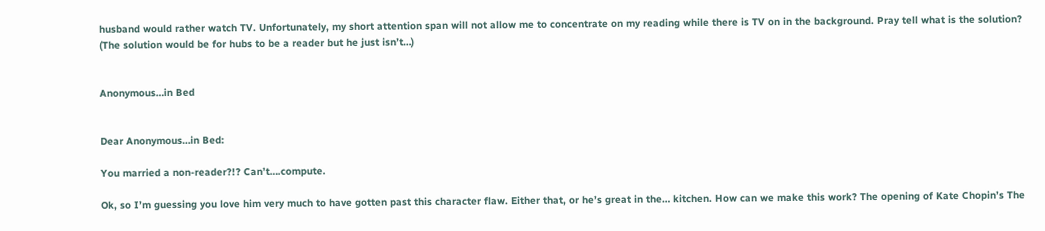husband would rather watch TV. Unfortunately, my short attention span will not allow me to concentrate on my reading while there is TV on in the background. Pray tell what is the solution? (The solution would be for hubs to be a reader but he just isn’t…)


Anonymous…in Bed


Dear Anonymous…in Bed:

You married a non-reader?!? Can’t….compute.

Ok, so I’m guessing you love him very much to have gotten past this character flaw. Either that, or he’s great in the… kitchen. How can we make this work? The opening of Kate Chopin’s The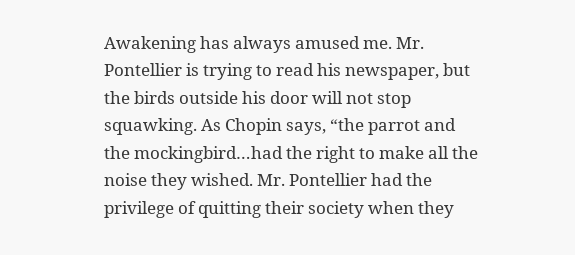Awakening has always amused me. Mr. Pontellier is trying to read his newspaper, but the birds outside his door will not stop squawking. As Chopin says, “the parrot and the mockingbird…had the right to make all the noise they wished. Mr. Pontellier had the privilege of quitting their society when they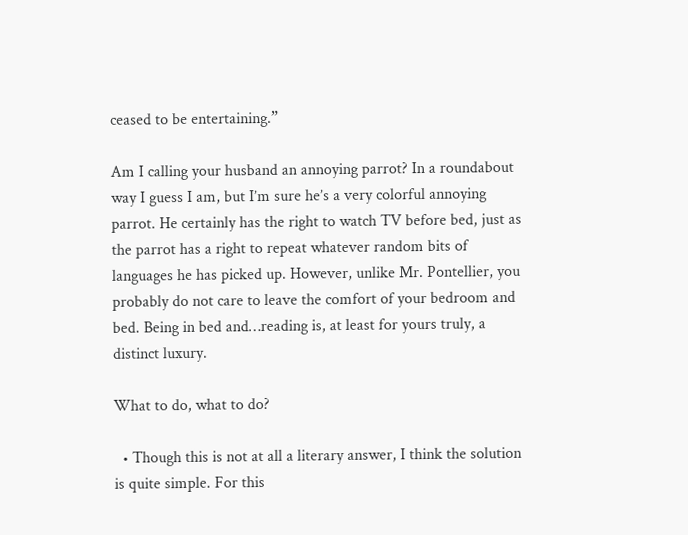ceased to be entertaining.”

Am I calling your husband an annoying parrot? In a roundabout way I guess I am, but I’m sure he’s a very colorful annoying parrot. He certainly has the right to watch TV before bed, just as the parrot has a right to repeat whatever random bits of languages he has picked up. However, unlike Mr. Pontellier, you probably do not care to leave the comfort of your bedroom and bed. Being in bed and…reading is, at least for yours truly, a distinct luxury.

What to do, what to do?

  • Though this is not at all a literary answer, I think the solution is quite simple. For this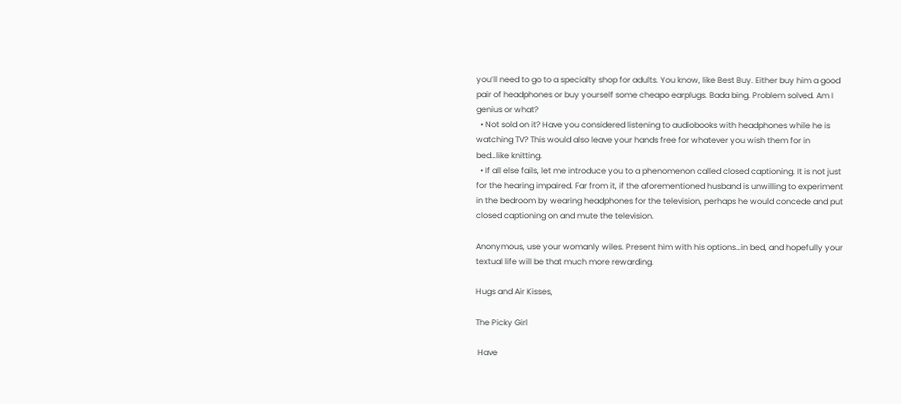you’ll need to go to a specialty shop for adults. You know, like Best Buy. Either buy him a good pair of headphones or buy yourself some cheapo earplugs. Bada bing. Problem solved. Am I genius or what?
  • Not sold on it? Have you considered listening to audiobooks with headphones while he is watching TV? This would also leave your hands free for whatever you wish them for in bed…like knitting.
  • If all else fails, let me introduce you to a phenomenon called closed captioning. It is not just for the hearing impaired. Far from it, if the aforementioned husband is unwilling to experiment in the bedroom by wearing headphones for the television, perhaps he would concede and put closed captioning on and mute the television.

Anonymous, use your womanly wiles. Present him with his options…in bed, and hopefully your textual life will be that much more rewarding.

Hugs and Air Kisses,

The Picky Girl

 Have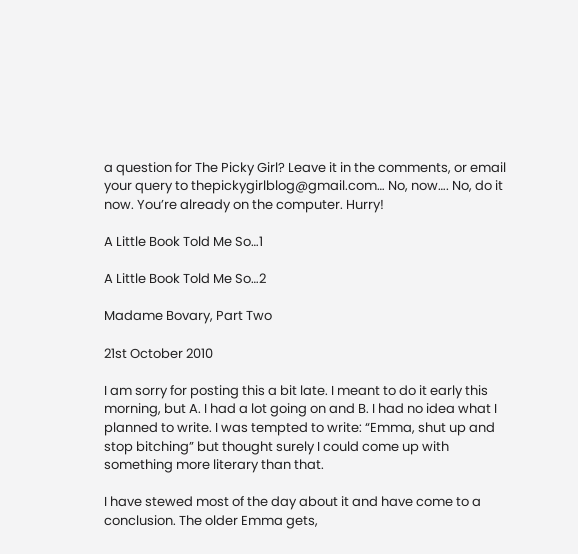a question for The Picky Girl? Leave it in the comments, or email your query to thepickygirlblog@gmail.com… No, now…. No, do it now. You’re already on the computer. Hurry!

A Little Book Told Me So…1

A Little Book Told Me So…2

Madame Bovary, Part Two

21st October 2010

I am sorry for posting this a bit late. I meant to do it early this morning, but A. I had a lot going on and B. I had no idea what I planned to write. I was tempted to write: “Emma, shut up and stop bitching” but thought surely I could come up with something more literary than that.

I have stewed most of the day about it and have come to a conclusion. The older Emma gets,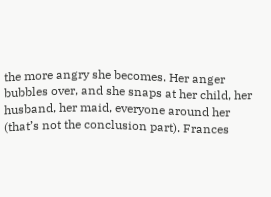the more angry she becomes. Her anger bubbles over, and she snaps at her child, her husband, her maid, everyone around her (that’s not the conclusion part). Frances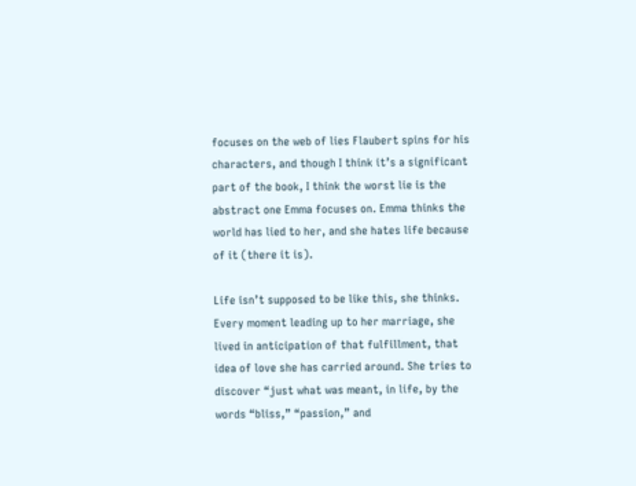focuses on the web of lies Flaubert spins for his characters, and though I think it’s a significant part of the book, I think the worst lie is the abstract one Emma focuses on. Emma thinks the world has lied to her, and she hates life because of it (there it is).

Life isn’t supposed to be like this, she thinks. Every moment leading up to her marriage, she lived in anticipation of that fulfillment, that idea of love she has carried around. She tries to discover “just what was meant, in life, by the words “bliss,” “passion,” and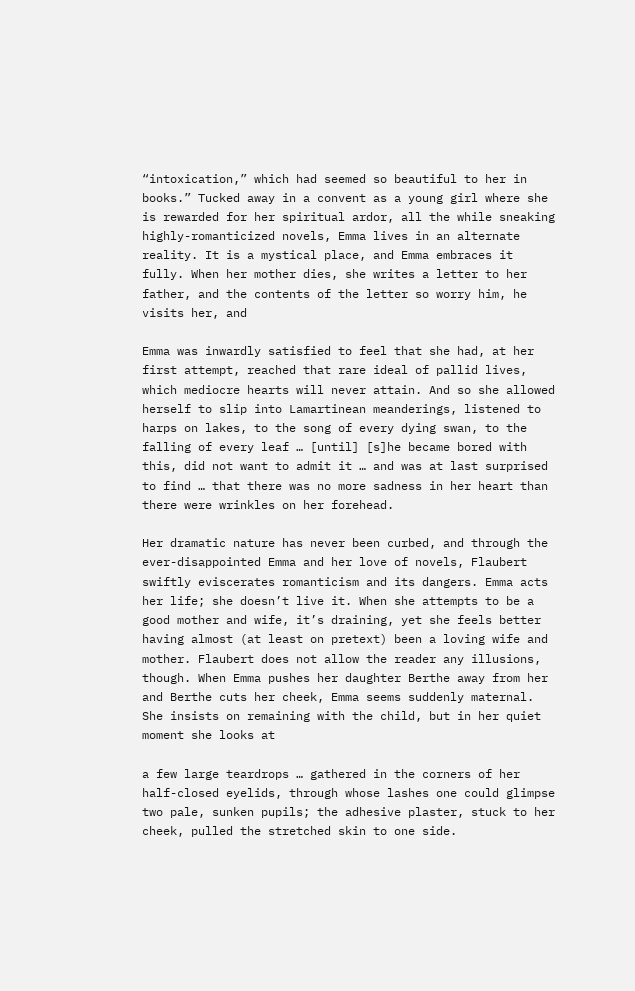“intoxication,” which had seemed so beautiful to her in books.” Tucked away in a convent as a young girl where she is rewarded for her spiritual ardor, all the while sneaking highly-romanticized novels, Emma lives in an alternate reality. It is a mystical place, and Emma embraces it fully. When her mother dies, she writes a letter to her father, and the contents of the letter so worry him, he visits her, and

Emma was inwardly satisfied to feel that she had, at her first attempt, reached that rare ideal of pallid lives, which mediocre hearts will never attain. And so she allowed herself to slip into Lamartinean meanderings, listened to harps on lakes, to the song of every dying swan, to the falling of every leaf … [until] [s]he became bored with this, did not want to admit it … and was at last surprised to find … that there was no more sadness in her heart than there were wrinkles on her forehead.

Her dramatic nature has never been curbed, and through the ever-disappointed Emma and her love of novels, Flaubert swiftly eviscerates romanticism and its dangers. Emma acts her life; she doesn’t live it. When she attempts to be a good mother and wife, it’s draining, yet she feels better having almost (at least on pretext) been a loving wife and mother. Flaubert does not allow the reader any illusions, though. When Emma pushes her daughter Berthe away from her and Berthe cuts her cheek, Emma seems suddenly maternal. She insists on remaining with the child, but in her quiet moment she looks at

a few large teardrops … gathered in the corners of her half-closed eyelids, through whose lashes one could glimpse two pale, sunken pupils; the adhesive plaster, stuck to her cheek, pulled the stretched skin to one side.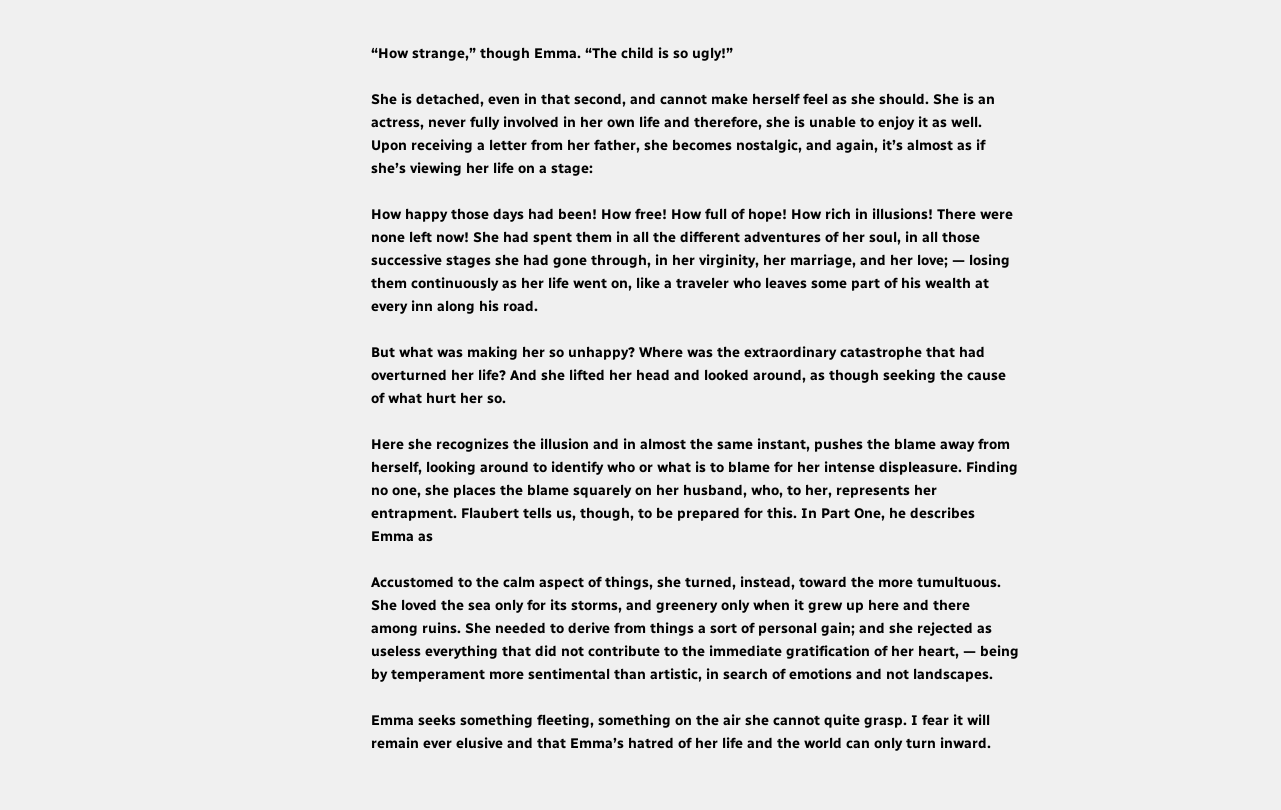“How strange,” though Emma. “The child is so ugly!”

She is detached, even in that second, and cannot make herself feel as she should. She is an actress, never fully involved in her own life and therefore, she is unable to enjoy it as well. Upon receiving a letter from her father, she becomes nostalgic, and again, it’s almost as if she’s viewing her life on a stage:

How happy those days had been! How free! How full of hope! How rich in illusions! There were none left now! She had spent them in all the different adventures of her soul, in all those successive stages she had gone through, in her virginity, her marriage, and her love; — losing them continuously as her life went on, like a traveler who leaves some part of his wealth at every inn along his road.

But what was making her so unhappy? Where was the extraordinary catastrophe that had overturned her life? And she lifted her head and looked around, as though seeking the cause of what hurt her so.

Here she recognizes the illusion and in almost the same instant, pushes the blame away from herself, looking around to identify who or what is to blame for her intense displeasure. Finding no one, she places the blame squarely on her husband, who, to her, represents her entrapment. Flaubert tells us, though, to be prepared for this. In Part One, he describes Emma as

Accustomed to the calm aspect of things, she turned, instead, toward the more tumultuous. She loved the sea only for its storms, and greenery only when it grew up here and there among ruins. She needed to derive from things a sort of personal gain; and she rejected as useless everything that did not contribute to the immediate gratification of her heart, — being by temperament more sentimental than artistic, in search of emotions and not landscapes.

Emma seeks something fleeting, something on the air she cannot quite grasp. I fear it will remain ever elusive and that Emma’s hatred of her life and the world can only turn inward.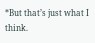*But that’s just what I think.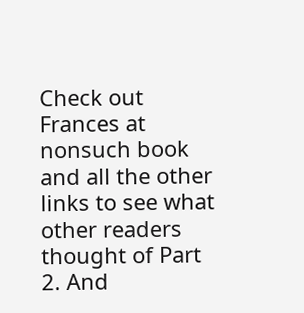Check out Frances at nonsuch book and all the other links to see what other readers thought of Part 2. And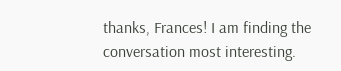thanks, Frances! I am finding the conversation most interesting.